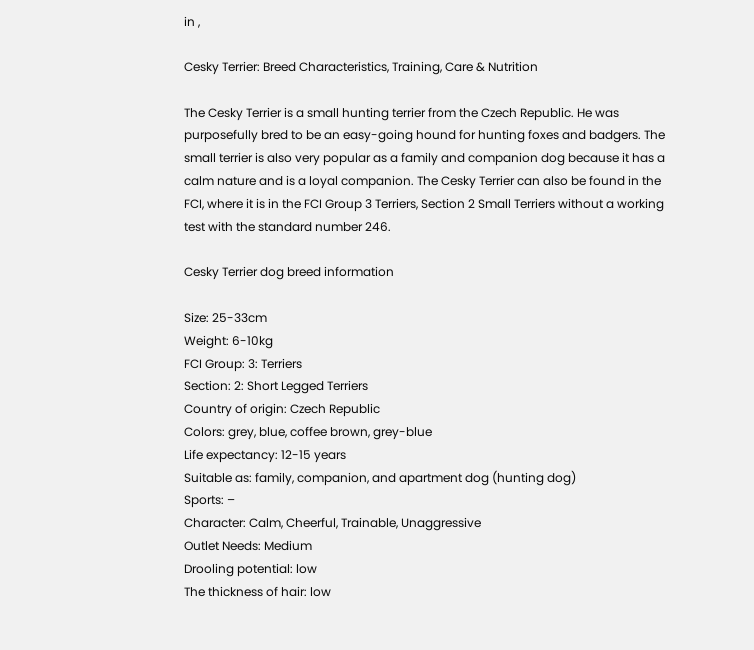in ,

Cesky Terrier: Breed Characteristics, Training, Care & Nutrition

The Cesky Terrier is a small hunting terrier from the Czech Republic. He was purposefully bred to be an easy-going hound for hunting foxes and badgers. The small terrier is also very popular as a family and companion dog because it has a calm nature and is a loyal companion. The Cesky Terrier can also be found in the FCI, where it is in the FCI Group 3 Terriers, Section 2 Small Terriers without a working test with the standard number 246.

Cesky Terrier dog breed information

Size: 25-33cm
Weight: 6-10kg
FCI Group: 3: Terriers
Section: 2: Short Legged Terriers
Country of origin: Czech Republic
Colors: grey, blue, coffee brown, grey-blue
Life expectancy: 12-15 years
Suitable as: family, companion, and apartment dog (hunting dog)
Sports: –
Character: Calm, Cheerful, Trainable, Unaggressive
Outlet Needs: Medium
Drooling potential: low
The thickness of hair: low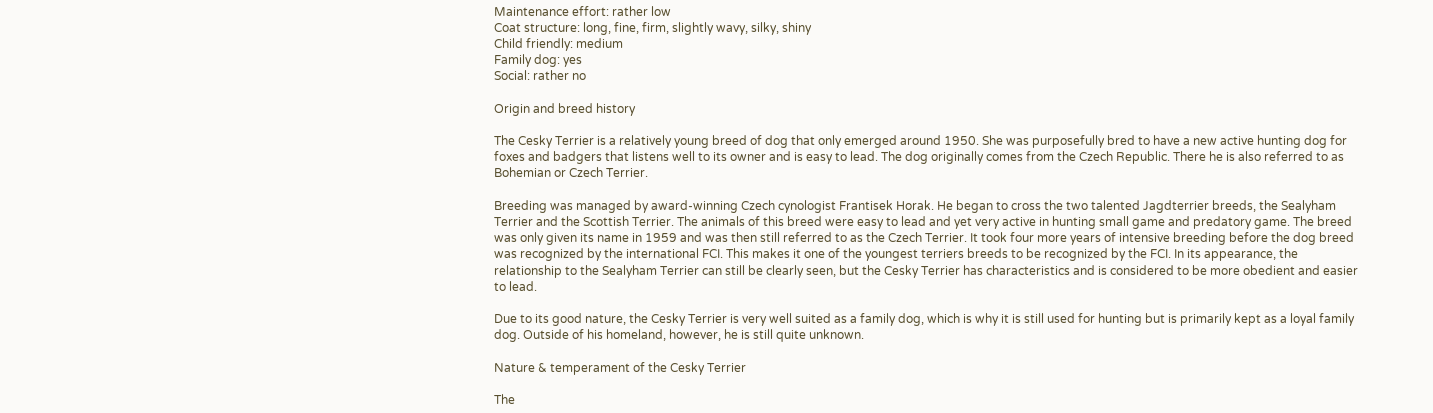Maintenance effort: rather low
Coat structure: long, fine, firm, slightly wavy, silky, shiny
Child friendly: medium
Family dog: yes
Social: rather no

Origin and breed history

The Cesky Terrier is a relatively young breed of dog that only emerged around 1950. She was purposefully bred to have a new active hunting dog for foxes and badgers that listens well to its owner and is easy to lead. The dog originally comes from the Czech Republic. There he is also referred to as Bohemian or Czech Terrier.

Breeding was managed by award-winning Czech cynologist Frantisek Horak. He began to cross the two talented Jagdterrier breeds, the Sealyham Terrier and the Scottish Terrier. The animals of this breed were easy to lead and yet very active in hunting small game and predatory game. The breed was only given its name in 1959 and was then still referred to as the Czech Terrier. It took four more years of intensive breeding before the dog breed was recognized by the international FCI. This makes it one of the youngest terriers breeds to be recognized by the FCI. In its appearance, the relationship to the Sealyham Terrier can still be clearly seen, but the Cesky Terrier has characteristics and is considered to be more obedient and easier to lead.

Due to its good nature, the Cesky Terrier is very well suited as a family dog, which is why it is still used for hunting but is primarily kept as a loyal family dog. Outside of his homeland, however, he is still quite unknown.

Nature & temperament of the Cesky Terrier

The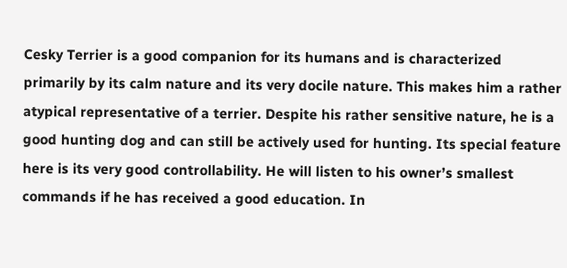Cesky Terrier is a good companion for its humans and is characterized primarily by its calm nature and its very docile nature. This makes him a rather atypical representative of a terrier. Despite his rather sensitive nature, he is a good hunting dog and can still be actively used for hunting. Its special feature here is its very good controllability. He will listen to his owner’s smallest commands if he has received a good education. In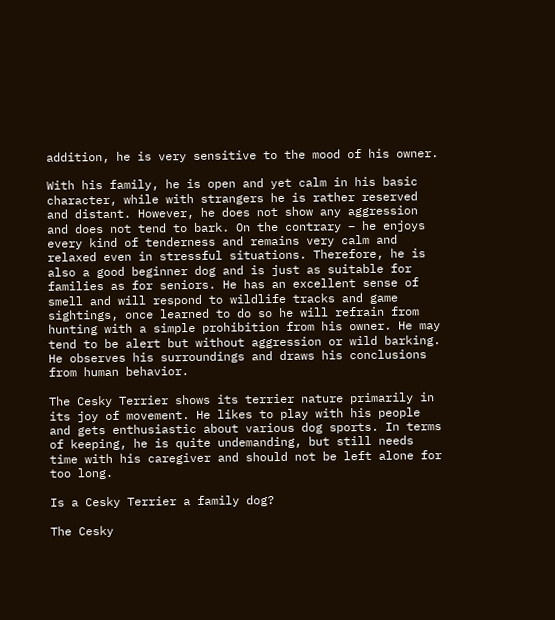addition, he is very sensitive to the mood of his owner.

With his family, he is open and yet calm in his basic character, while with strangers he is rather reserved and distant. However, he does not show any aggression and does not tend to bark. On the contrary – he enjoys every kind of tenderness and remains very calm and relaxed even in stressful situations. Therefore, he is also a good beginner dog and is just as suitable for families as for seniors. He has an excellent sense of smell and will respond to wildlife tracks and game sightings, once learned to do so he will refrain from hunting with a simple prohibition from his owner. He may tend to be alert but without aggression or wild barking. He observes his surroundings and draws his conclusions from human behavior.

The Cesky Terrier shows its terrier nature primarily in its joy of movement. He likes to play with his people and gets enthusiastic about various dog sports. In terms of keeping, he is quite undemanding, but still needs time with his caregiver and should not be left alone for too long.

Is a Cesky Terrier a family dog?

The Cesky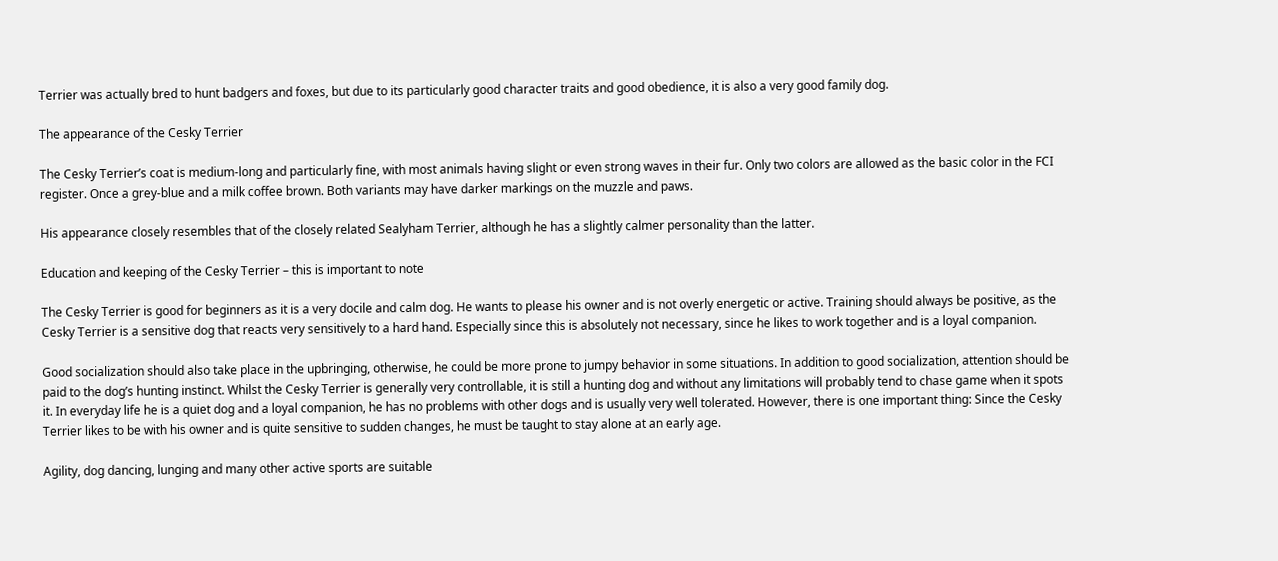Terrier was actually bred to hunt badgers and foxes, but due to its particularly good character traits and good obedience, it is also a very good family dog.

The appearance of the Cesky Terrier

The Cesky Terrier’s coat is medium-long and particularly fine, with most animals having slight or even strong waves in their fur. Only two colors are allowed as the basic color in the FCI register. Once a grey-blue and a milk coffee brown. Both variants may have darker markings on the muzzle and paws.

His appearance closely resembles that of the closely related Sealyham Terrier, although he has a slightly calmer personality than the latter.

Education and keeping of the Cesky Terrier – this is important to note

The Cesky Terrier is good for beginners as it is a very docile and calm dog. He wants to please his owner and is not overly energetic or active. Training should always be positive, as the Cesky Terrier is a sensitive dog that reacts very sensitively to a hard hand. Especially since this is absolutely not necessary, since he likes to work together and is a loyal companion.

Good socialization should also take place in the upbringing, otherwise, he could be more prone to jumpy behavior in some situations. In addition to good socialization, attention should be paid to the dog’s hunting instinct. Whilst the Cesky Terrier is generally very controllable, it is still a hunting dog and without any limitations will probably tend to chase game when it spots it. In everyday life he is a quiet dog and a loyal companion, he has no problems with other dogs and is usually very well tolerated. However, there is one important thing: Since the Cesky Terrier likes to be with his owner and is quite sensitive to sudden changes, he must be taught to stay alone at an early age.

Agility, dog dancing, lunging and many other active sports are suitable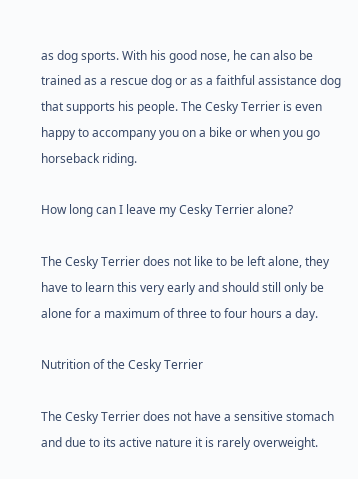as dog sports. With his good nose, he can also be trained as a rescue dog or as a faithful assistance dog that supports his people. The Cesky Terrier is even happy to accompany you on a bike or when you go horseback riding.

How long can I leave my Cesky Terrier alone?

The Cesky Terrier does not like to be left alone, they have to learn this very early and should still only be alone for a maximum of three to four hours a day.

Nutrition of the Cesky Terrier

The Cesky Terrier does not have a sensitive stomach and due to its active nature it is rarely overweight.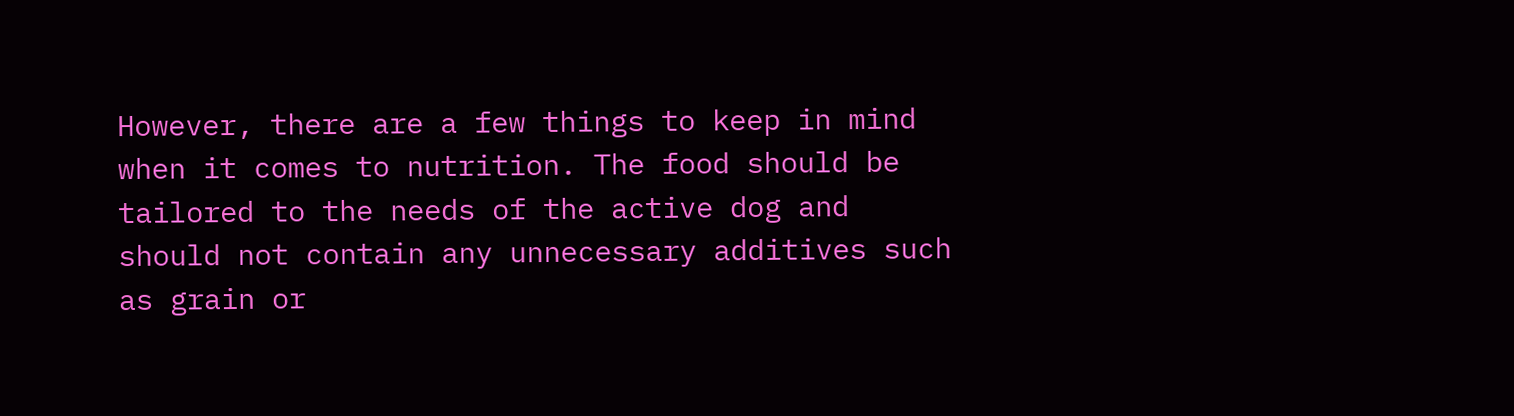However, there are a few things to keep in mind when it comes to nutrition. The food should be tailored to the needs of the active dog and should not contain any unnecessary additives such as grain or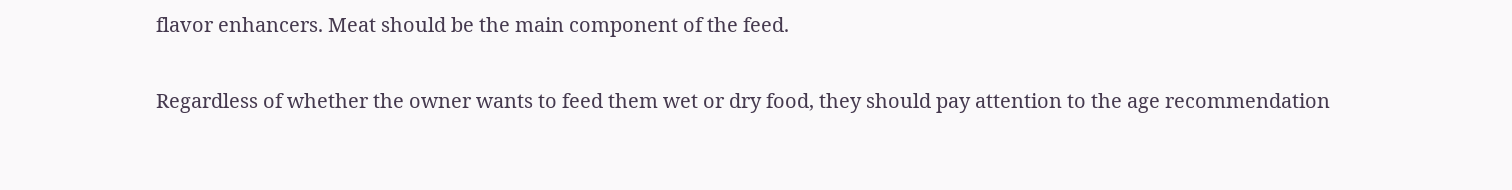flavor enhancers. Meat should be the main component of the feed.

Regardless of whether the owner wants to feed them wet or dry food, they should pay attention to the age recommendation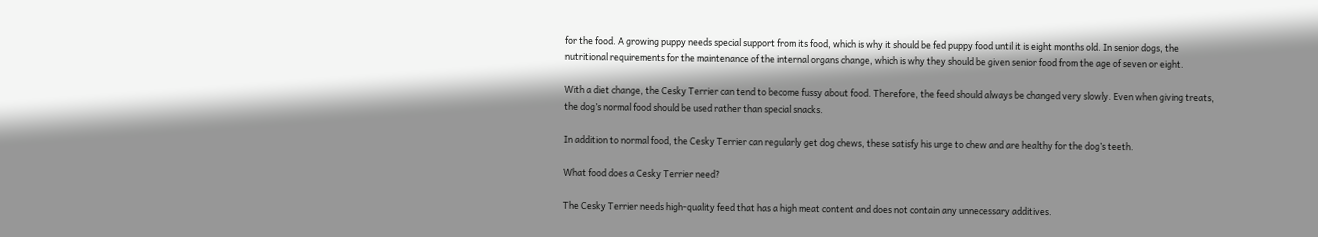for the food. A growing puppy needs special support from its food, which is why it should be fed puppy food until it is eight months old. In senior dogs, the nutritional requirements for the maintenance of the internal organs change, which is why they should be given senior food from the age of seven or eight.

With a diet change, the Cesky Terrier can tend to become fussy about food. Therefore, the feed should always be changed very slowly. Even when giving treats, the dog’s normal food should be used rather than special snacks.

In addition to normal food, the Cesky Terrier can regularly get dog chews, these satisfy his urge to chew and are healthy for the dog’s teeth.

What food does a Cesky Terrier need?

The Cesky Terrier needs high-quality feed that has a high meat content and does not contain any unnecessary additives.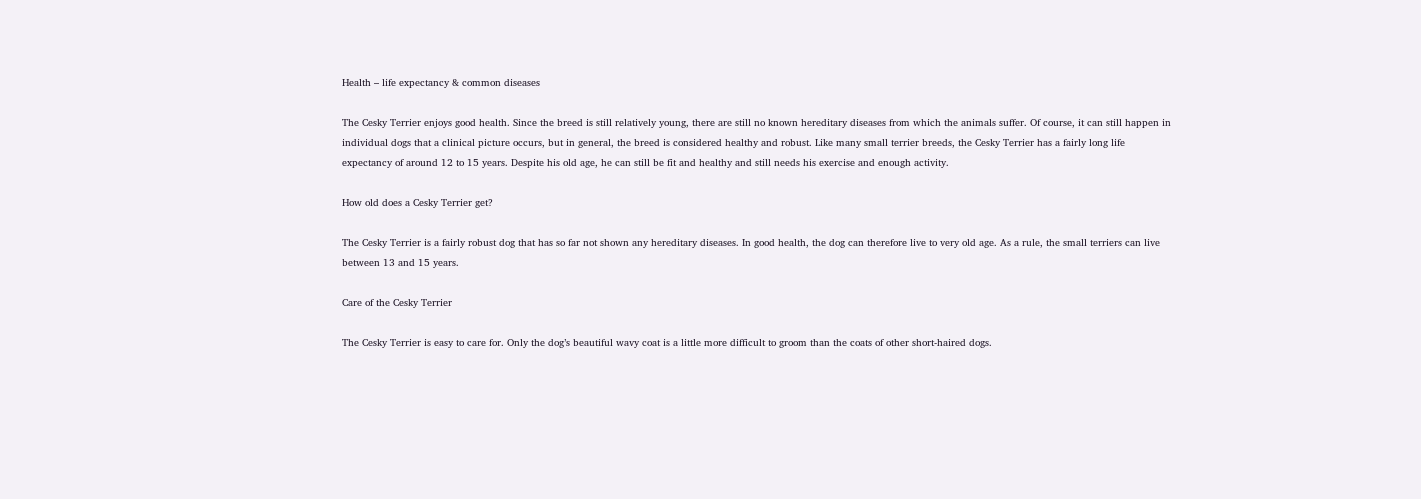Health – life expectancy & common diseases

The Cesky Terrier enjoys good health. Since the breed is still relatively young, there are still no known hereditary diseases from which the animals suffer. Of course, it can still happen in individual dogs that a clinical picture occurs, but in general, the breed is considered healthy and robust. Like many small terrier breeds, the Cesky Terrier has a fairly long life expectancy of around 12 to 15 years. Despite his old age, he can still be fit and healthy and still needs his exercise and enough activity.

How old does a Cesky Terrier get?

The Cesky Terrier is a fairly robust dog that has so far not shown any hereditary diseases. In good health, the dog can therefore live to very old age. As a rule, the small terriers can live between 13 and 15 years.

Care of the Cesky Terrier

The Cesky Terrier is easy to care for. Only the dog’s beautiful wavy coat is a little more difficult to groom than the coats of other short-haired dogs.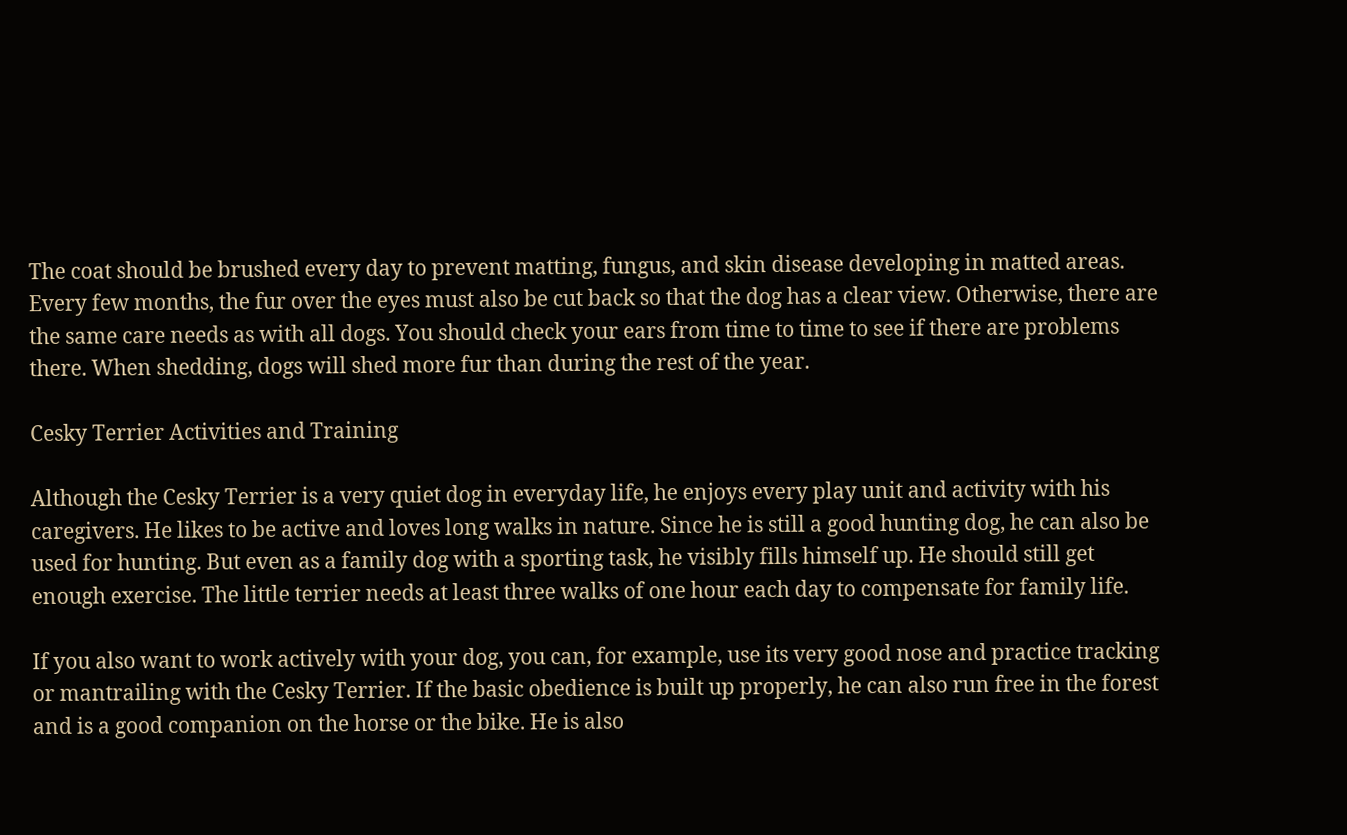The coat should be brushed every day to prevent matting, fungus, and skin disease developing in matted areas. Every few months, the fur over the eyes must also be cut back so that the dog has a clear view. Otherwise, there are the same care needs as with all dogs. You should check your ears from time to time to see if there are problems there. When shedding, dogs will shed more fur than during the rest of the year.

Cesky Terrier Activities and Training

Although the Cesky Terrier is a very quiet dog in everyday life, he enjoys every play unit and activity with his caregivers. He likes to be active and loves long walks in nature. Since he is still a good hunting dog, he can also be used for hunting. But even as a family dog with a sporting task, he visibly fills himself up. He should still get enough exercise. The little terrier needs at least three walks of one hour each day to compensate for family life.

If you also want to work actively with your dog, you can, for example, use its very good nose and practice tracking or mantrailing with the Cesky Terrier. If the basic obedience is built up properly, he can also run free in the forest and is a good companion on the horse or the bike. He is also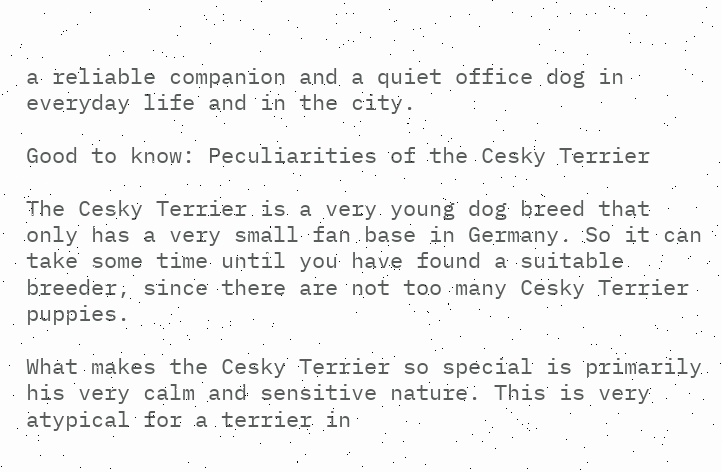a reliable companion and a quiet office dog in everyday life and in the city.

Good to know: Peculiarities of the Cesky Terrier

The Cesky Terrier is a very young dog breed that only has a very small fan base in Germany. So it can take some time until you have found a suitable breeder, since there are not too many Cesky Terrier puppies.

What makes the Cesky Terrier so special is primarily his very calm and sensitive nature. This is very atypical for a terrier in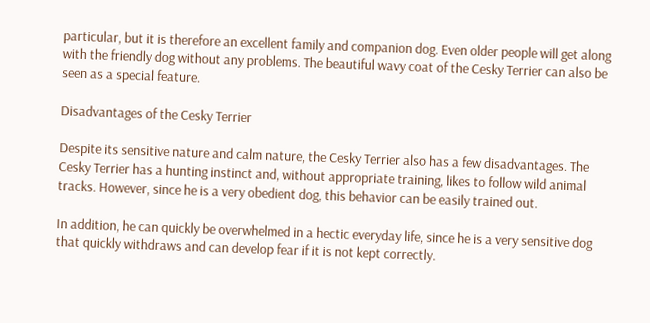particular, but it is therefore an excellent family and companion dog. Even older people will get along with the friendly dog without any problems. The beautiful wavy coat of the Cesky Terrier can also be seen as a special feature.

Disadvantages of the Cesky Terrier

Despite its sensitive nature and calm nature, the Cesky Terrier also has a few disadvantages. The Cesky Terrier has a hunting instinct and, without appropriate training, likes to follow wild animal tracks. However, since he is a very obedient dog, this behavior can be easily trained out.

In addition, he can quickly be overwhelmed in a hectic everyday life, since he is a very sensitive dog that quickly withdraws and can develop fear if it is not kept correctly.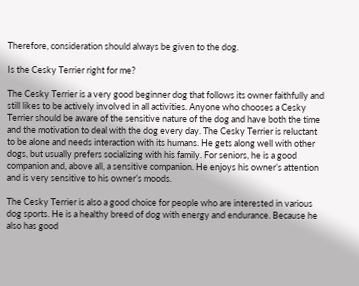Therefore, consideration should always be given to the dog.

Is the Cesky Terrier right for me?

The Cesky Terrier is a very good beginner dog that follows its owner faithfully and still likes to be actively involved in all activities. Anyone who chooses a Cesky Terrier should be aware of the sensitive nature of the dog and have both the time and the motivation to deal with the dog every day. The Cesky Terrier is reluctant to be alone and needs interaction with its humans. He gets along well with other dogs, but usually prefers socializing with his family. For seniors, he is a good companion and, above all, a sensitive companion. He enjoys his owner’s attention and is very sensitive to his owner’s moods.

The Cesky Terrier is also a good choice for people who are interested in various dog sports. He is a healthy breed of dog with energy and endurance. Because he also has good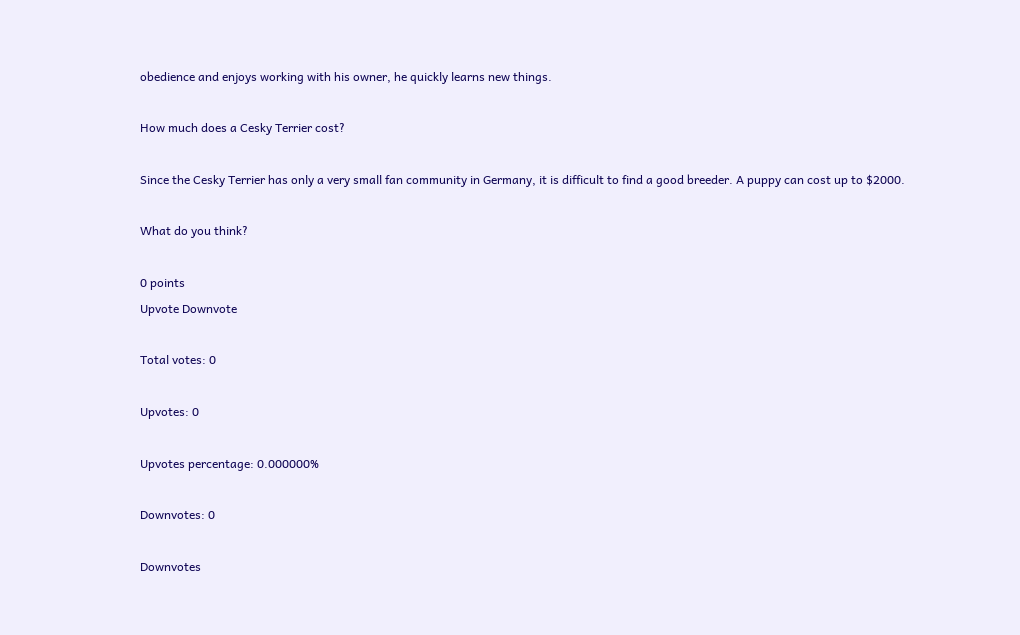obedience and enjoys working with his owner, he quickly learns new things.

How much does a Cesky Terrier cost?

Since the Cesky Terrier has only a very small fan community in Germany, it is difficult to find a good breeder. A puppy can cost up to $2000.

What do you think?

0 points
Upvote Downvote

Total votes: 0

Upvotes: 0

Upvotes percentage: 0.000000%

Downvotes: 0

Downvotes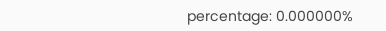percentage: 0.000000%